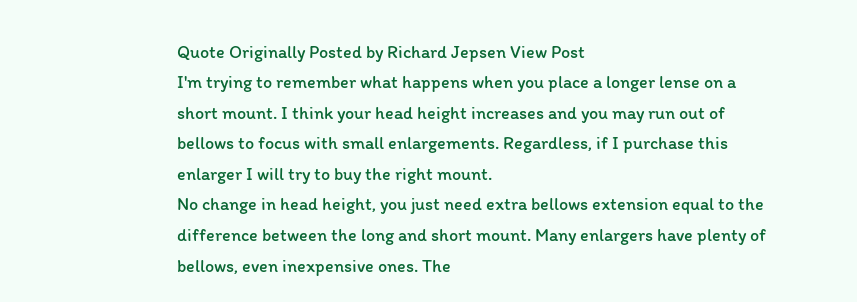Quote Originally Posted by Richard Jepsen View Post
I'm trying to remember what happens when you place a longer lense on a short mount. I think your head height increases and you may run out of bellows to focus with small enlargements. Regardless, if I purchase this enlarger I will try to buy the right mount.
No change in head height, you just need extra bellows extension equal to the difference between the long and short mount. Many enlargers have plenty of bellows, even inexpensive ones. The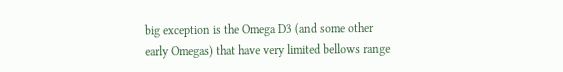big exception is the Omega D3 (and some other early Omegas) that have very limited bellows range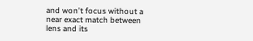and won't focus without a near exact match between lens and its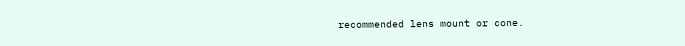recommended lens mount or cone.